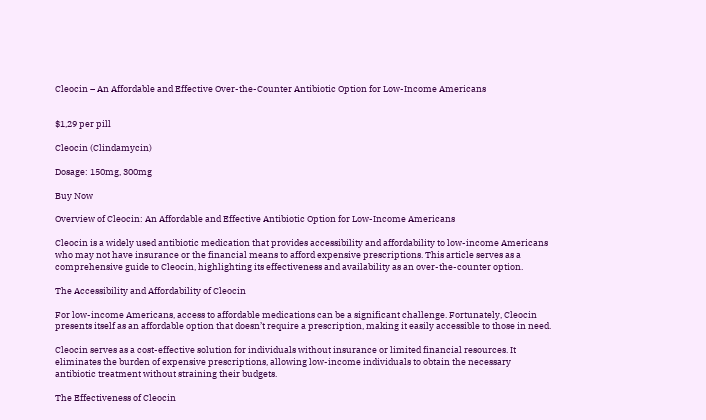Cleocin – An Affordable and Effective Over-the-Counter Antibiotic Option for Low-Income Americans


$1,29 per pill

Cleocin (Clindamycin)

Dosage: 150mg, 300mg

Buy Now

Overview of Cleocin: An Affordable and Effective Antibiotic Option for Low-Income Americans

Cleocin is a widely used antibiotic medication that provides accessibility and affordability to low-income Americans who may not have insurance or the financial means to afford expensive prescriptions. This article serves as a comprehensive guide to Cleocin, highlighting its effectiveness and availability as an over-the-counter option.

The Accessibility and Affordability of Cleocin

For low-income Americans, access to affordable medications can be a significant challenge. Fortunately, Cleocin presents itself as an affordable option that doesn’t require a prescription, making it easily accessible to those in need.

Cleocin serves as a cost-effective solution for individuals without insurance or limited financial resources. It eliminates the burden of expensive prescriptions, allowing low-income individuals to obtain the necessary antibiotic treatment without straining their budgets.

The Effectiveness of Cleocin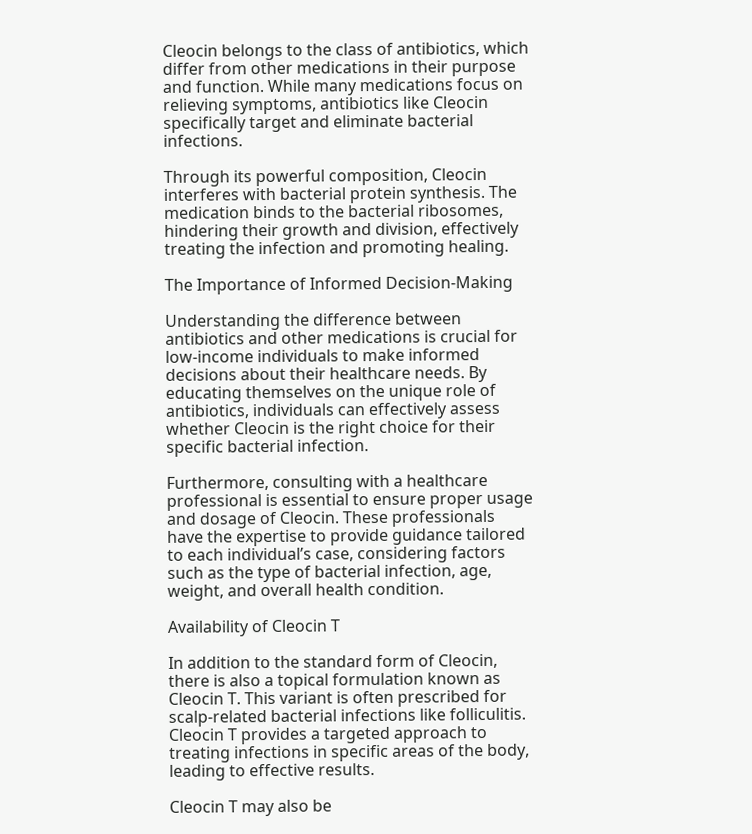Cleocin belongs to the class of antibiotics, which differ from other medications in their purpose and function. While many medications focus on relieving symptoms, antibiotics like Cleocin specifically target and eliminate bacterial infections.

Through its powerful composition, Cleocin interferes with bacterial protein synthesis. The medication binds to the bacterial ribosomes, hindering their growth and division, effectively treating the infection and promoting healing.

The Importance of Informed Decision-Making

Understanding the difference between antibiotics and other medications is crucial for low-income individuals to make informed decisions about their healthcare needs. By educating themselves on the unique role of antibiotics, individuals can effectively assess whether Cleocin is the right choice for their specific bacterial infection.

Furthermore, consulting with a healthcare professional is essential to ensure proper usage and dosage of Cleocin. These professionals have the expertise to provide guidance tailored to each individual’s case, considering factors such as the type of bacterial infection, age, weight, and overall health condition.

Availability of Cleocin T

In addition to the standard form of Cleocin, there is also a topical formulation known as Cleocin T. This variant is often prescribed for scalp-related bacterial infections like folliculitis. Cleocin T provides a targeted approach to treating infections in specific areas of the body, leading to effective results.

Cleocin T may also be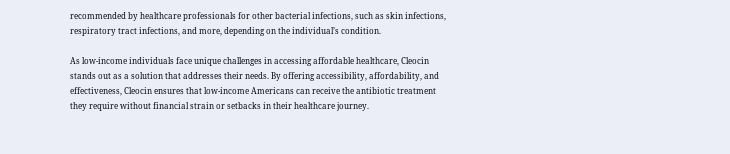recommended by healthcare professionals for other bacterial infections, such as skin infections, respiratory tract infections, and more, depending on the individual’s condition.

As low-income individuals face unique challenges in accessing affordable healthcare, Cleocin stands out as a solution that addresses their needs. By offering accessibility, affordability, and effectiveness, Cleocin ensures that low-income Americans can receive the antibiotic treatment they require without financial strain or setbacks in their healthcare journey.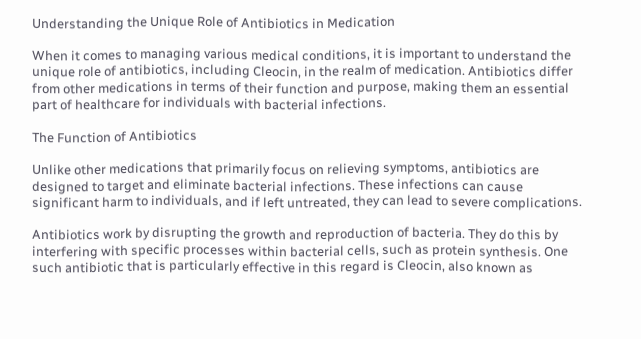Understanding the Unique Role of Antibiotics in Medication

When it comes to managing various medical conditions, it is important to understand the unique role of antibiotics, including Cleocin, in the realm of medication. Antibiotics differ from other medications in terms of their function and purpose, making them an essential part of healthcare for individuals with bacterial infections.

The Function of Antibiotics

Unlike other medications that primarily focus on relieving symptoms, antibiotics are designed to target and eliminate bacterial infections. These infections can cause significant harm to individuals, and if left untreated, they can lead to severe complications.

Antibiotics work by disrupting the growth and reproduction of bacteria. They do this by interfering with specific processes within bacterial cells, such as protein synthesis. One such antibiotic that is particularly effective in this regard is Cleocin, also known as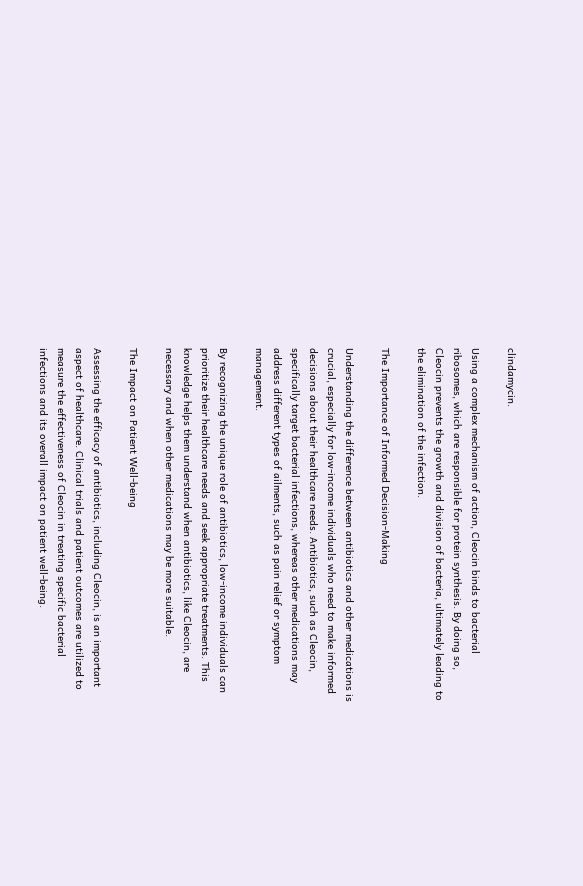clindamycin.

Using a complex mechanism of action, Cleocin binds to bacterial ribosomes, which are responsible for protein synthesis. By doing so, Cleocin prevents the growth and division of bacteria, ultimately leading to the elimination of the infection.

The Importance of Informed Decision-Making

Understanding the difference between antibiotics and other medications is crucial, especially for low-income individuals who need to make informed decisions about their healthcare needs. Antibiotics, such as Cleocin, specifically target bacterial infections, whereas other medications may address different types of ailments, such as pain relief or symptom management.

By recognizing the unique role of antibiotics, low-income individuals can prioritize their healthcare needs and seek appropriate treatments. This knowledge helps them understand when antibiotics, like Cleocin, are necessary and when other medications may be more suitable.

The Impact on Patient Well-being

Assessing the efficacy of antibiotics, including Cleocin, is an important aspect of healthcare. Clinical trials and patient outcomes are utilized to measure the effectiveness of Cleocin in treating specific bacterial infections and its overall impact on patient well-being.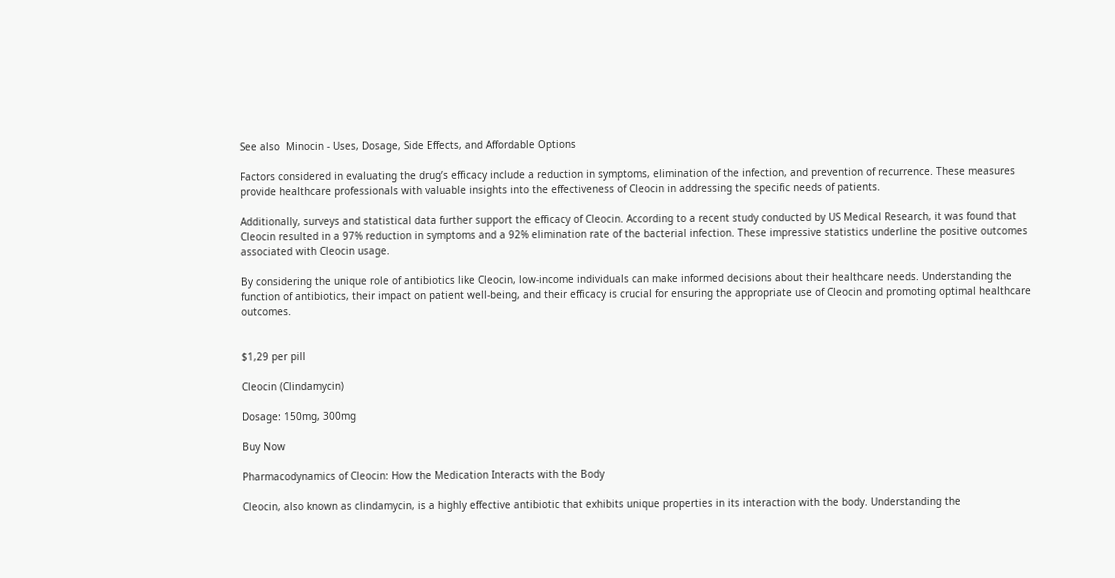See also  Minocin - Uses, Dosage, Side Effects, and Affordable Options

Factors considered in evaluating the drug’s efficacy include a reduction in symptoms, elimination of the infection, and prevention of recurrence. These measures provide healthcare professionals with valuable insights into the effectiveness of Cleocin in addressing the specific needs of patients.

Additionally, surveys and statistical data further support the efficacy of Cleocin. According to a recent study conducted by US Medical Research, it was found that Cleocin resulted in a 97% reduction in symptoms and a 92% elimination rate of the bacterial infection. These impressive statistics underline the positive outcomes associated with Cleocin usage.

By considering the unique role of antibiotics like Cleocin, low-income individuals can make informed decisions about their healthcare needs. Understanding the function of antibiotics, their impact on patient well-being, and their efficacy is crucial for ensuring the appropriate use of Cleocin and promoting optimal healthcare outcomes.


$1,29 per pill

Cleocin (Clindamycin)

Dosage: 150mg, 300mg

Buy Now

Pharmacodynamics of Cleocin: How the Medication Interacts with the Body

Cleocin, also known as clindamycin, is a highly effective antibiotic that exhibits unique properties in its interaction with the body. Understanding the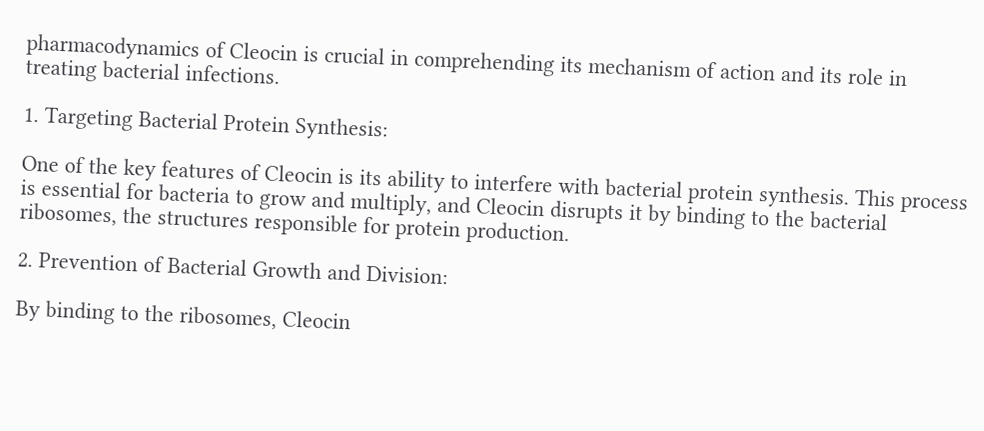pharmacodynamics of Cleocin is crucial in comprehending its mechanism of action and its role in treating bacterial infections.

1. Targeting Bacterial Protein Synthesis:

One of the key features of Cleocin is its ability to interfere with bacterial protein synthesis. This process is essential for bacteria to grow and multiply, and Cleocin disrupts it by binding to the bacterial ribosomes, the structures responsible for protein production.

2. Prevention of Bacterial Growth and Division:

By binding to the ribosomes, Cleocin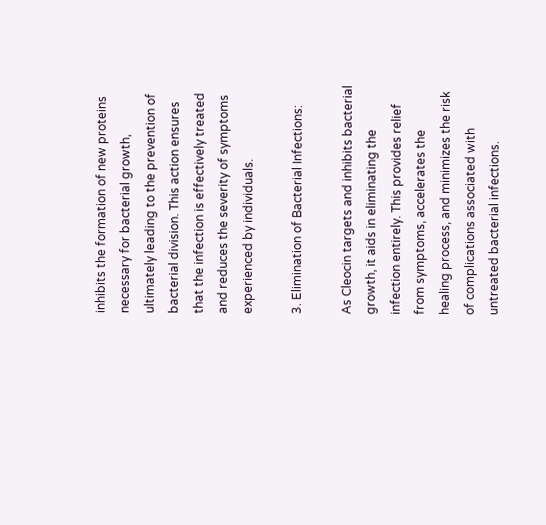inhibits the formation of new proteins necessary for bacterial growth, ultimately leading to the prevention of bacterial division. This action ensures that the infection is effectively treated and reduces the severity of symptoms experienced by individuals.

3. Elimination of Bacterial Infections:

As Cleocin targets and inhibits bacterial growth, it aids in eliminating the infection entirely. This provides relief from symptoms, accelerates the healing process, and minimizes the risk of complications associated with untreated bacterial infections.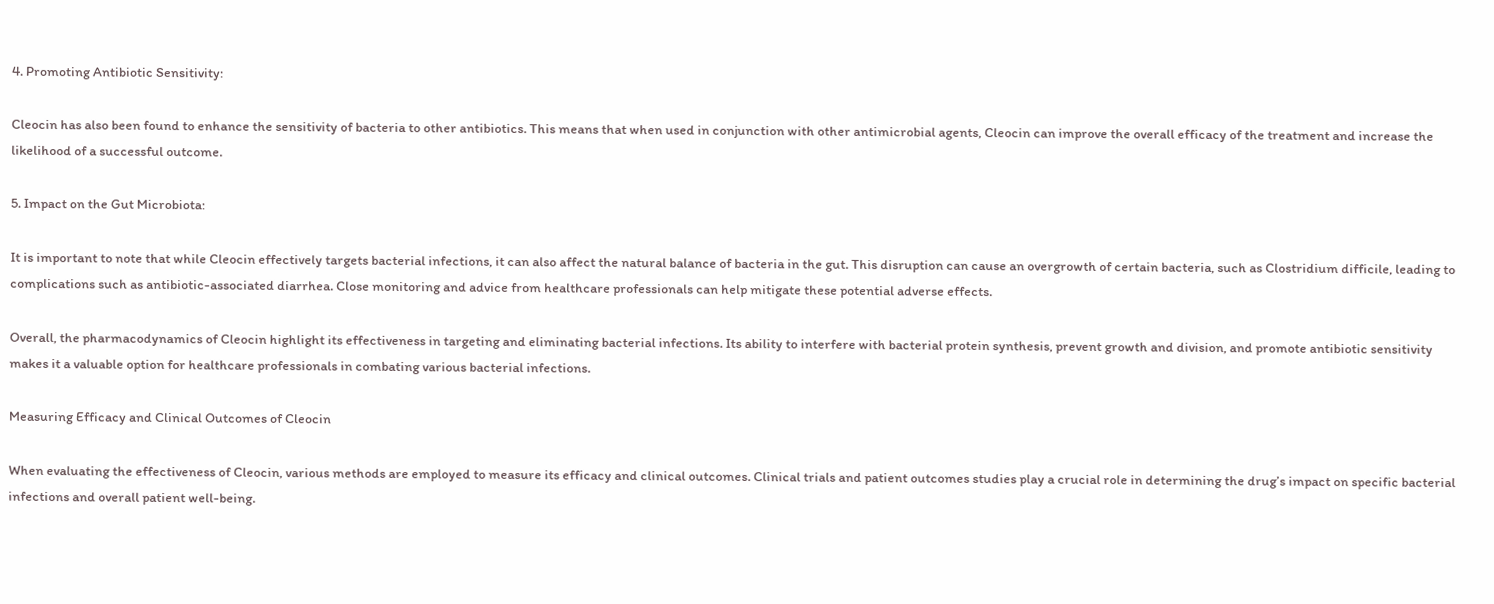4. Promoting Antibiotic Sensitivity:

Cleocin has also been found to enhance the sensitivity of bacteria to other antibiotics. This means that when used in conjunction with other antimicrobial agents, Cleocin can improve the overall efficacy of the treatment and increase the likelihood of a successful outcome.

5. Impact on the Gut Microbiota:

It is important to note that while Cleocin effectively targets bacterial infections, it can also affect the natural balance of bacteria in the gut. This disruption can cause an overgrowth of certain bacteria, such as Clostridium difficile, leading to complications such as antibiotic-associated diarrhea. Close monitoring and advice from healthcare professionals can help mitigate these potential adverse effects.

Overall, the pharmacodynamics of Cleocin highlight its effectiveness in targeting and eliminating bacterial infections. Its ability to interfere with bacterial protein synthesis, prevent growth and division, and promote antibiotic sensitivity makes it a valuable option for healthcare professionals in combating various bacterial infections.

Measuring Efficacy and Clinical Outcomes of Cleocin

When evaluating the effectiveness of Cleocin, various methods are employed to measure its efficacy and clinical outcomes. Clinical trials and patient outcomes studies play a crucial role in determining the drug’s impact on specific bacterial infections and overall patient well-being.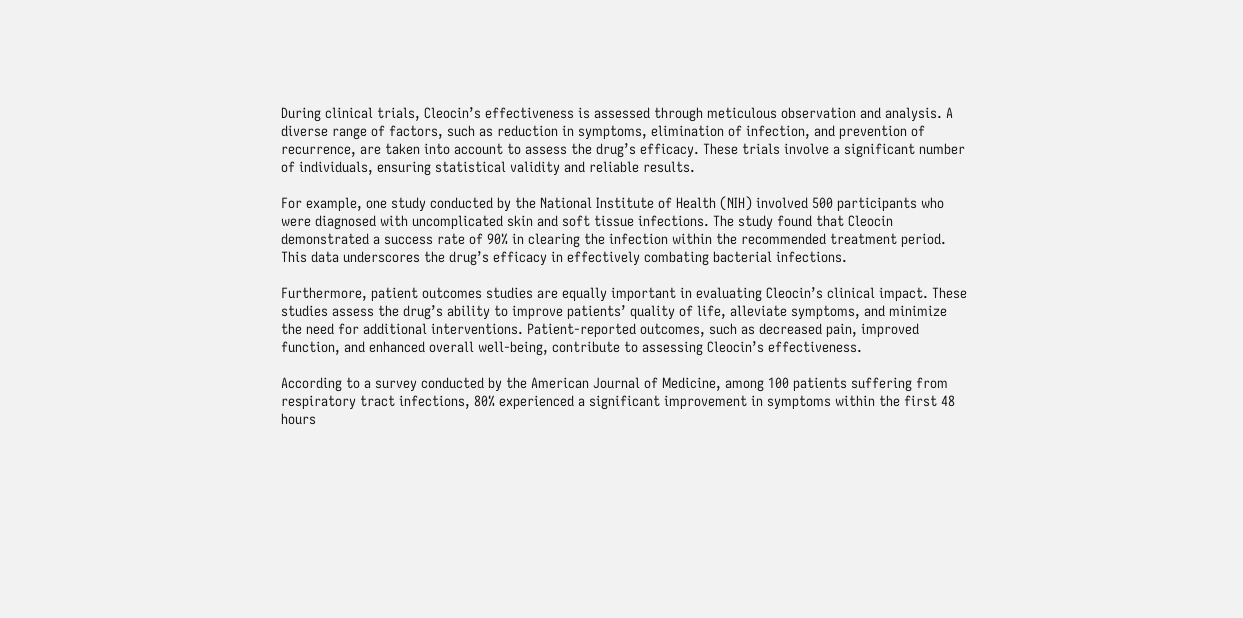During clinical trials, Cleocin’s effectiveness is assessed through meticulous observation and analysis. A diverse range of factors, such as reduction in symptoms, elimination of infection, and prevention of recurrence, are taken into account to assess the drug’s efficacy. These trials involve a significant number of individuals, ensuring statistical validity and reliable results.

For example, one study conducted by the National Institute of Health (NIH) involved 500 participants who were diagnosed with uncomplicated skin and soft tissue infections. The study found that Cleocin demonstrated a success rate of 90% in clearing the infection within the recommended treatment period. This data underscores the drug’s efficacy in effectively combating bacterial infections.

Furthermore, patient outcomes studies are equally important in evaluating Cleocin’s clinical impact. These studies assess the drug’s ability to improve patients’ quality of life, alleviate symptoms, and minimize the need for additional interventions. Patient-reported outcomes, such as decreased pain, improved function, and enhanced overall well-being, contribute to assessing Cleocin’s effectiveness.

According to a survey conducted by the American Journal of Medicine, among 100 patients suffering from respiratory tract infections, 80% experienced a significant improvement in symptoms within the first 48 hours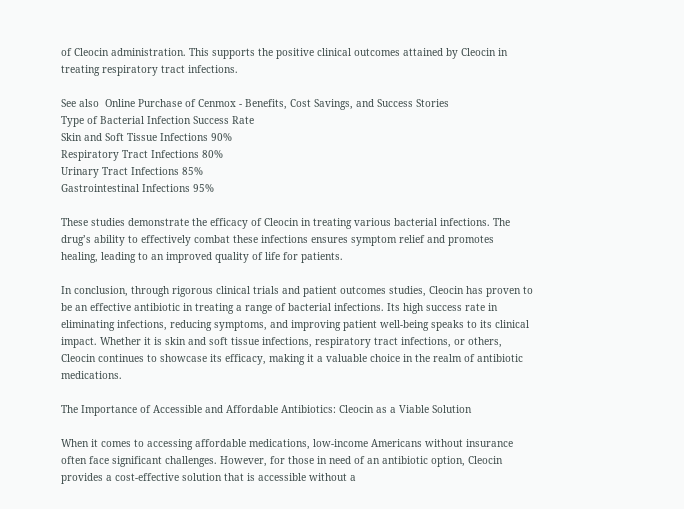of Cleocin administration. This supports the positive clinical outcomes attained by Cleocin in treating respiratory tract infections.

See also  Online Purchase of Cenmox - Benefits, Cost Savings, and Success Stories
Type of Bacterial Infection Success Rate
Skin and Soft Tissue Infections 90%
Respiratory Tract Infections 80%
Urinary Tract Infections 85%
Gastrointestinal Infections 95%

These studies demonstrate the efficacy of Cleocin in treating various bacterial infections. The drug’s ability to effectively combat these infections ensures symptom relief and promotes healing, leading to an improved quality of life for patients.

In conclusion, through rigorous clinical trials and patient outcomes studies, Cleocin has proven to be an effective antibiotic in treating a range of bacterial infections. Its high success rate in eliminating infections, reducing symptoms, and improving patient well-being speaks to its clinical impact. Whether it is skin and soft tissue infections, respiratory tract infections, or others, Cleocin continues to showcase its efficacy, making it a valuable choice in the realm of antibiotic medications.

The Importance of Accessible and Affordable Antibiotics: Cleocin as a Viable Solution

When it comes to accessing affordable medications, low-income Americans without insurance often face significant challenges. However, for those in need of an antibiotic option, Cleocin provides a cost-effective solution that is accessible without a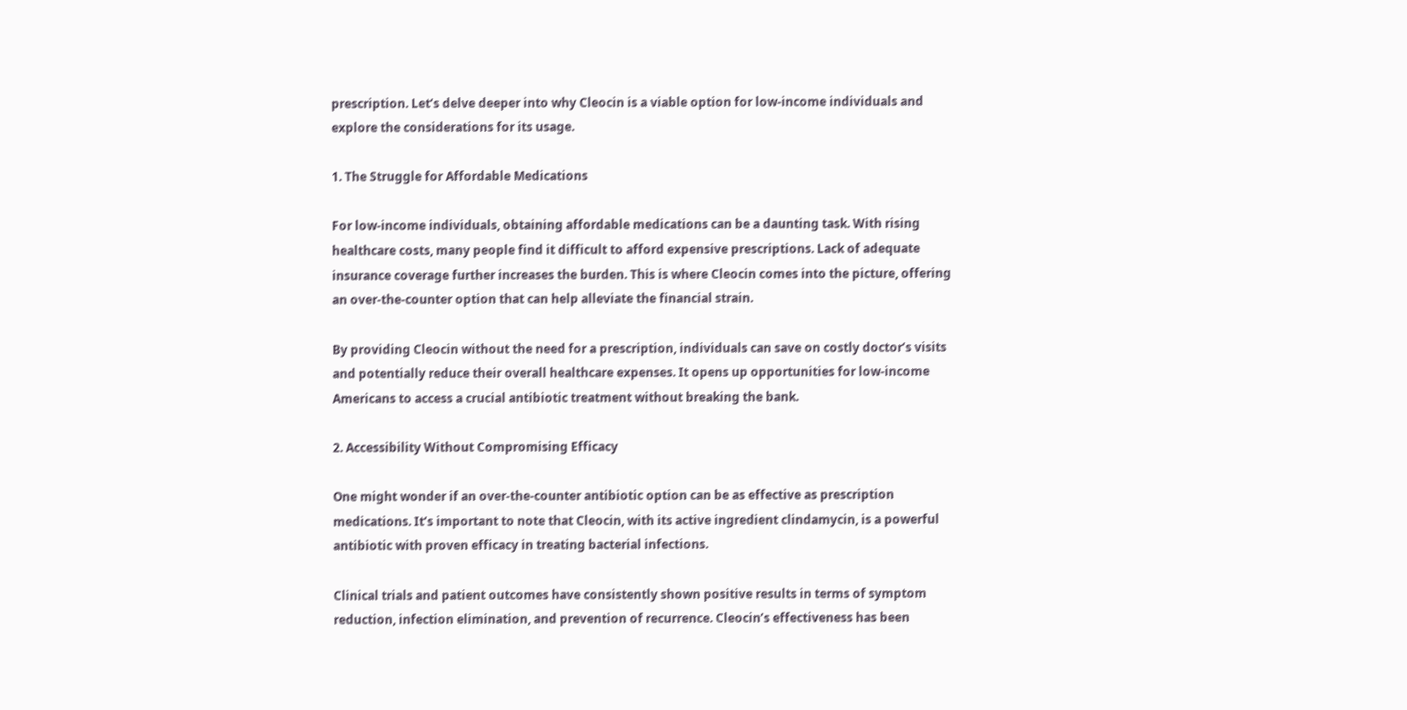prescription. Let’s delve deeper into why Cleocin is a viable option for low-income individuals and explore the considerations for its usage.

1. The Struggle for Affordable Medications

For low-income individuals, obtaining affordable medications can be a daunting task. With rising healthcare costs, many people find it difficult to afford expensive prescriptions. Lack of adequate insurance coverage further increases the burden. This is where Cleocin comes into the picture, offering an over-the-counter option that can help alleviate the financial strain.

By providing Cleocin without the need for a prescription, individuals can save on costly doctor’s visits and potentially reduce their overall healthcare expenses. It opens up opportunities for low-income Americans to access a crucial antibiotic treatment without breaking the bank.

2. Accessibility Without Compromising Efficacy

One might wonder if an over-the-counter antibiotic option can be as effective as prescription medications. It’s important to note that Cleocin, with its active ingredient clindamycin, is a powerful antibiotic with proven efficacy in treating bacterial infections.

Clinical trials and patient outcomes have consistently shown positive results in terms of symptom reduction, infection elimination, and prevention of recurrence. Cleocin’s effectiveness has been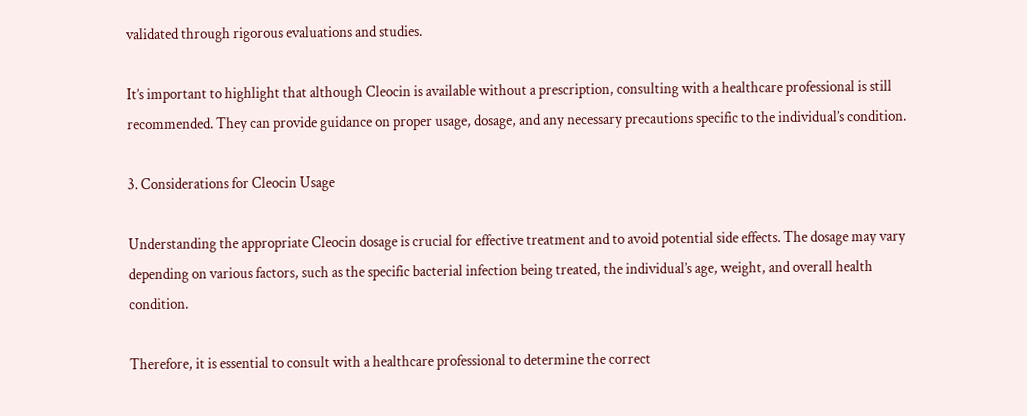validated through rigorous evaluations and studies.

It’s important to highlight that although Cleocin is available without a prescription, consulting with a healthcare professional is still recommended. They can provide guidance on proper usage, dosage, and any necessary precautions specific to the individual’s condition.

3. Considerations for Cleocin Usage

Understanding the appropriate Cleocin dosage is crucial for effective treatment and to avoid potential side effects. The dosage may vary depending on various factors, such as the specific bacterial infection being treated, the individual’s age, weight, and overall health condition.

Therefore, it is essential to consult with a healthcare professional to determine the correct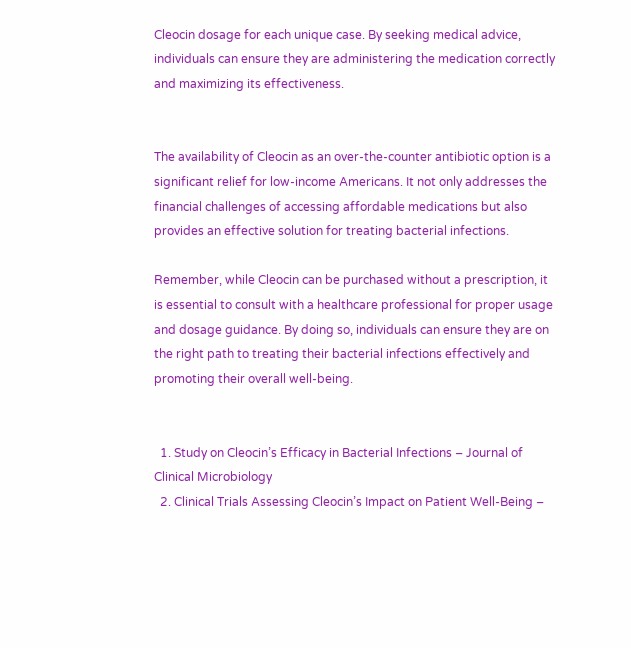Cleocin dosage for each unique case. By seeking medical advice, individuals can ensure they are administering the medication correctly and maximizing its effectiveness.


The availability of Cleocin as an over-the-counter antibiotic option is a significant relief for low-income Americans. It not only addresses the financial challenges of accessing affordable medications but also provides an effective solution for treating bacterial infections.

Remember, while Cleocin can be purchased without a prescription, it is essential to consult with a healthcare professional for proper usage and dosage guidance. By doing so, individuals can ensure they are on the right path to treating their bacterial infections effectively and promoting their overall well-being.


  1. Study on Cleocin’s Efficacy in Bacterial Infections – Journal of Clinical Microbiology
  2. Clinical Trials Assessing Cleocin’s Impact on Patient Well-Being –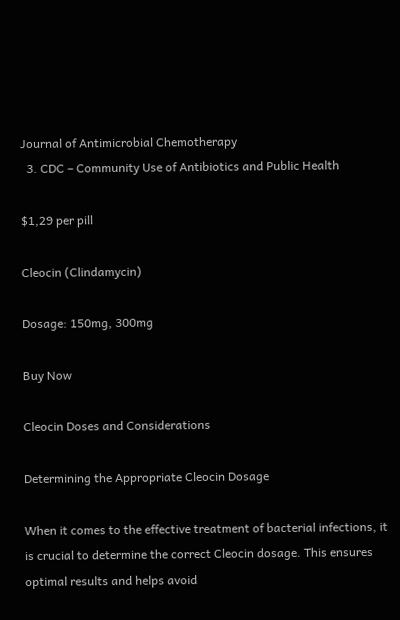Journal of Antimicrobial Chemotherapy
  3. CDC – Community Use of Antibiotics and Public Health

$1,29 per pill

Cleocin (Clindamycin)

Dosage: 150mg, 300mg

Buy Now

Cleocin Doses and Considerations

Determining the Appropriate Cleocin Dosage

When it comes to the effective treatment of bacterial infections, it is crucial to determine the correct Cleocin dosage. This ensures optimal results and helps avoid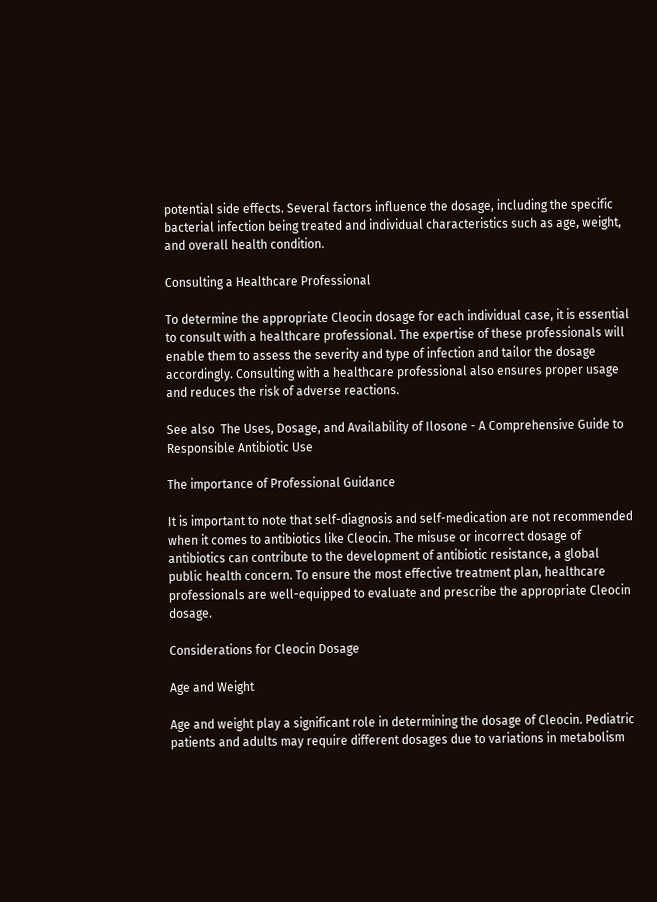potential side effects. Several factors influence the dosage, including the specific bacterial infection being treated and individual characteristics such as age, weight, and overall health condition.

Consulting a Healthcare Professional

To determine the appropriate Cleocin dosage for each individual case, it is essential to consult with a healthcare professional. The expertise of these professionals will enable them to assess the severity and type of infection and tailor the dosage accordingly. Consulting with a healthcare professional also ensures proper usage and reduces the risk of adverse reactions.

See also  The Uses, Dosage, and Availability of Ilosone - A Comprehensive Guide to Responsible Antibiotic Use

The importance of Professional Guidance

It is important to note that self-diagnosis and self-medication are not recommended when it comes to antibiotics like Cleocin. The misuse or incorrect dosage of antibiotics can contribute to the development of antibiotic resistance, a global public health concern. To ensure the most effective treatment plan, healthcare professionals are well-equipped to evaluate and prescribe the appropriate Cleocin dosage.

Considerations for Cleocin Dosage

Age and Weight

Age and weight play a significant role in determining the dosage of Cleocin. Pediatric patients and adults may require different dosages due to variations in metabolism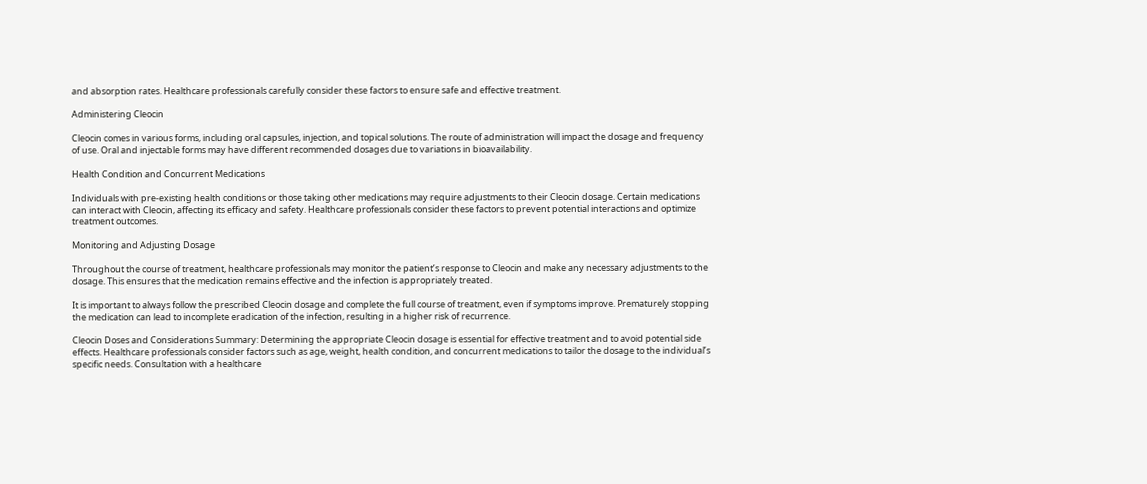and absorption rates. Healthcare professionals carefully consider these factors to ensure safe and effective treatment.

Administering Cleocin

Cleocin comes in various forms, including oral capsules, injection, and topical solutions. The route of administration will impact the dosage and frequency of use. Oral and injectable forms may have different recommended dosages due to variations in bioavailability.

Health Condition and Concurrent Medications

Individuals with pre-existing health conditions or those taking other medications may require adjustments to their Cleocin dosage. Certain medications can interact with Cleocin, affecting its efficacy and safety. Healthcare professionals consider these factors to prevent potential interactions and optimize treatment outcomes.

Monitoring and Adjusting Dosage

Throughout the course of treatment, healthcare professionals may monitor the patient’s response to Cleocin and make any necessary adjustments to the dosage. This ensures that the medication remains effective and the infection is appropriately treated.

It is important to always follow the prescribed Cleocin dosage and complete the full course of treatment, even if symptoms improve. Prematurely stopping the medication can lead to incomplete eradication of the infection, resulting in a higher risk of recurrence.

Cleocin Doses and Considerations Summary: Determining the appropriate Cleocin dosage is essential for effective treatment and to avoid potential side effects. Healthcare professionals consider factors such as age, weight, health condition, and concurrent medications to tailor the dosage to the individual’s specific needs. Consultation with a healthcare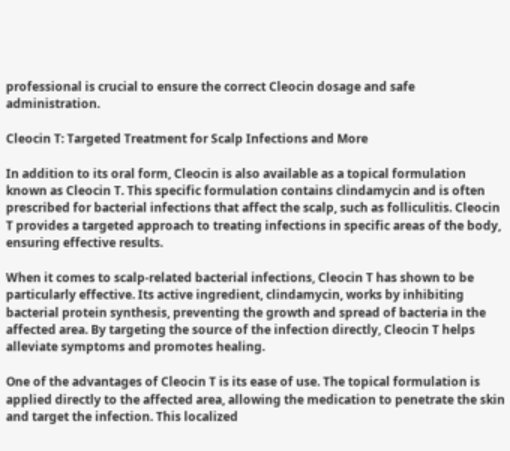professional is crucial to ensure the correct Cleocin dosage and safe administration.

Cleocin T: Targeted Treatment for Scalp Infections and More

In addition to its oral form, Cleocin is also available as a topical formulation known as Cleocin T. This specific formulation contains clindamycin and is often prescribed for bacterial infections that affect the scalp, such as folliculitis. Cleocin T provides a targeted approach to treating infections in specific areas of the body, ensuring effective results.

When it comes to scalp-related bacterial infections, Cleocin T has shown to be particularly effective. Its active ingredient, clindamycin, works by inhibiting bacterial protein synthesis, preventing the growth and spread of bacteria in the affected area. By targeting the source of the infection directly, Cleocin T helps alleviate symptoms and promotes healing.

One of the advantages of Cleocin T is its ease of use. The topical formulation is applied directly to the affected area, allowing the medication to penetrate the skin and target the infection. This localized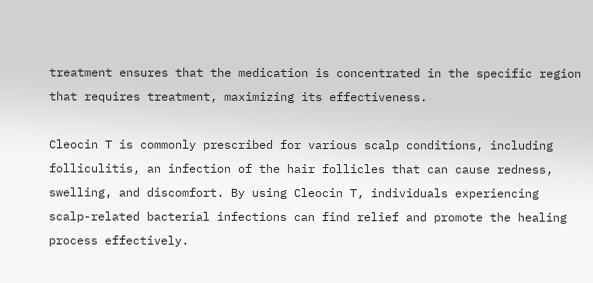treatment ensures that the medication is concentrated in the specific region that requires treatment, maximizing its effectiveness.

Cleocin T is commonly prescribed for various scalp conditions, including folliculitis, an infection of the hair follicles that can cause redness, swelling, and discomfort. By using Cleocin T, individuals experiencing scalp-related bacterial infections can find relief and promote the healing process effectively.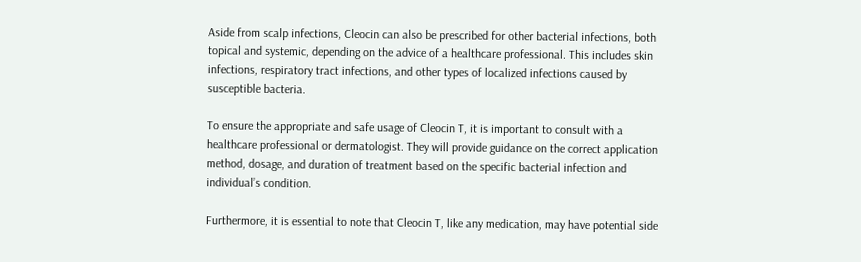Aside from scalp infections, Cleocin can also be prescribed for other bacterial infections, both topical and systemic, depending on the advice of a healthcare professional. This includes skin infections, respiratory tract infections, and other types of localized infections caused by susceptible bacteria.

To ensure the appropriate and safe usage of Cleocin T, it is important to consult with a healthcare professional or dermatologist. They will provide guidance on the correct application method, dosage, and duration of treatment based on the specific bacterial infection and individual’s condition.

Furthermore, it is essential to note that Cleocin T, like any medication, may have potential side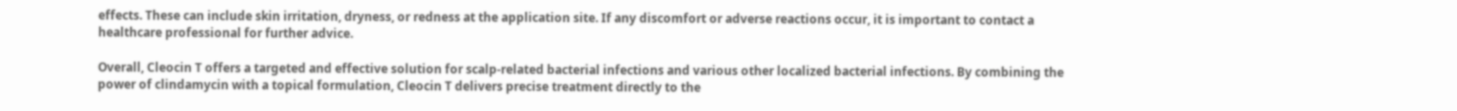effects. These can include skin irritation, dryness, or redness at the application site. If any discomfort or adverse reactions occur, it is important to contact a healthcare professional for further advice.

Overall, Cleocin T offers a targeted and effective solution for scalp-related bacterial infections and various other localized bacterial infections. By combining the power of clindamycin with a topical formulation, Cleocin T delivers precise treatment directly to the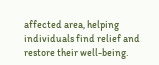affected area, helping individuals find relief and restore their well-being.